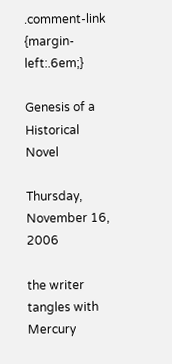.comment-link {margin-left:.6em;}

Genesis of a Historical Novel

Thursday, November 16, 2006

the writer tangles with Mercury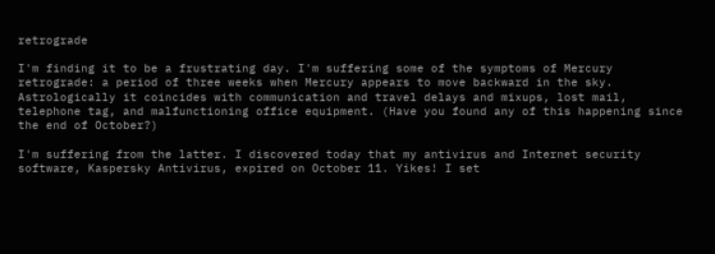retrograde

I'm finding it to be a frustrating day. I'm suffering some of the symptoms of Mercury retrograde: a period of three weeks when Mercury appears to move backward in the sky. Astrologically it coincides with communication and travel delays and mixups, lost mail, telephone tag, and malfunctioning office equipment. (Have you found any of this happening since the end of October?)

I'm suffering from the latter. I discovered today that my antivirus and Internet security software, Kaspersky Antivirus, expired on October 11. Yikes! I set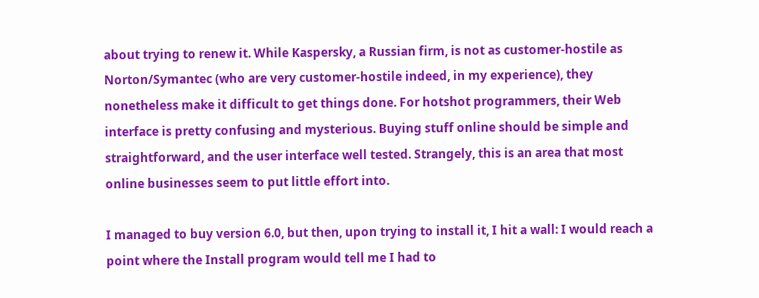about trying to renew it. While Kaspersky, a Russian firm, is not as customer-hostile as Norton/Symantec (who are very customer-hostile indeed, in my experience), they nonetheless make it difficult to get things done. For hotshot programmers, their Web interface is pretty confusing and mysterious. Buying stuff online should be simple and straightforward, and the user interface well tested. Strangely, this is an area that most online businesses seem to put little effort into.

I managed to buy version 6.0, but then, upon trying to install it, I hit a wall: I would reach a point where the Install program would tell me I had to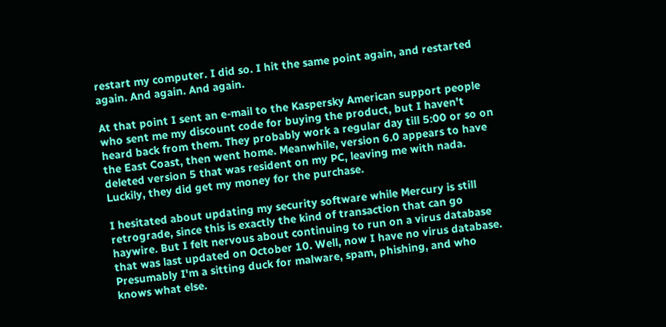restart my computer. I did so. I hit the same point again, and restarted again. And again. And again.

At that point I sent an e-mail to the Kaspersky American support people who sent me my discount code for buying the product, but I haven't heard back from them. They probably work a regular day till 5:00 or so on the East Coast, then went home. Meanwhile, version 6.0 appears to have deleted version 5 that was resident on my PC, leaving me with nada. Luckily, they did get my money for the purchase.

I hesitated about updating my security software while Mercury is still retrograde, since this is exactly the kind of transaction that can go haywire. But I felt nervous about continuing to run on a virus database that was last updated on October 10. Well, now I have no virus database. Presumably I'm a sitting duck for malware, spam, phishing, and who knows what else.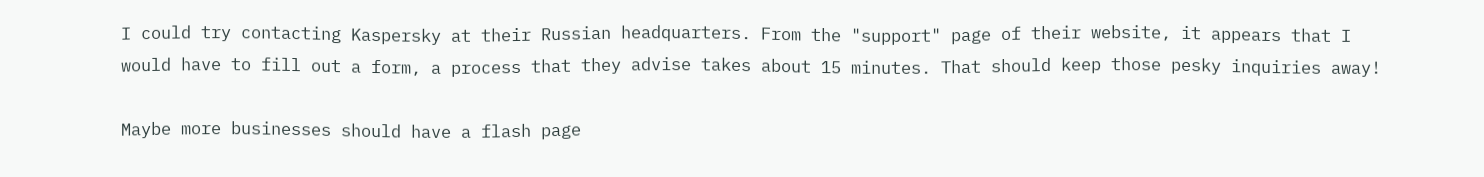I could try contacting Kaspersky at their Russian headquarters. From the "support" page of their website, it appears that I would have to fill out a form, a process that they advise takes about 15 minutes. That should keep those pesky inquiries away!

Maybe more businesses should have a flash page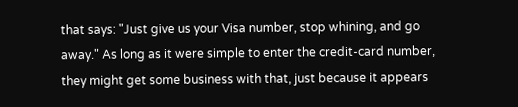that says: "Just give us your Visa number, stop whining, and go away." As long as it were simple to enter the credit-card number, they might get some business with that, just because it appears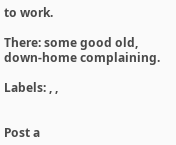to work.

There: some good old, down-home complaining.

Labels: , ,


Post a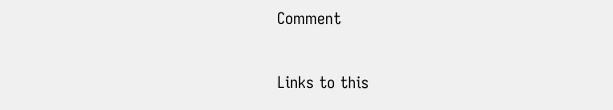Comment

Links to this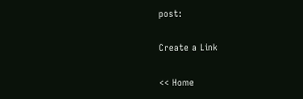post:

Create a Link

<< Home